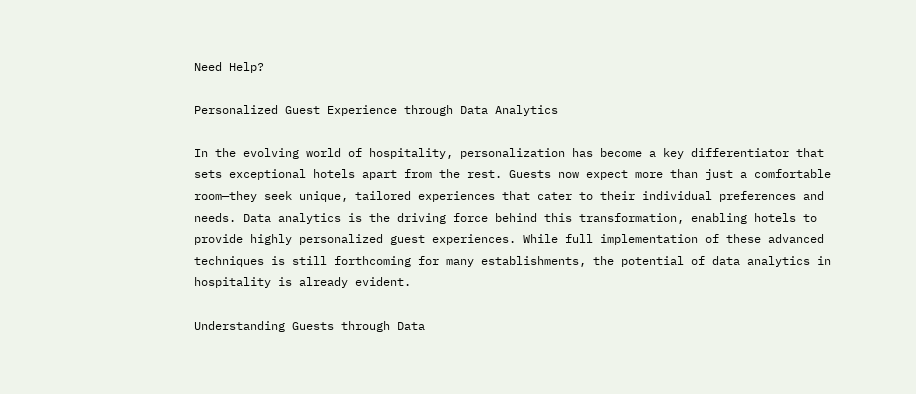Need Help?

Personalized Guest Experience through Data Analytics

In the evolving world of hospitality, personalization has become a key differentiator that sets exceptional hotels apart from the rest. Guests now expect more than just a comfortable room—they seek unique, tailored experiences that cater to their individual preferences and needs. Data analytics is the driving force behind this transformation, enabling hotels to provide highly personalized guest experiences. While full implementation of these advanced techniques is still forthcoming for many establishments, the potential of data analytics in hospitality is already evident.

Understanding Guests through Data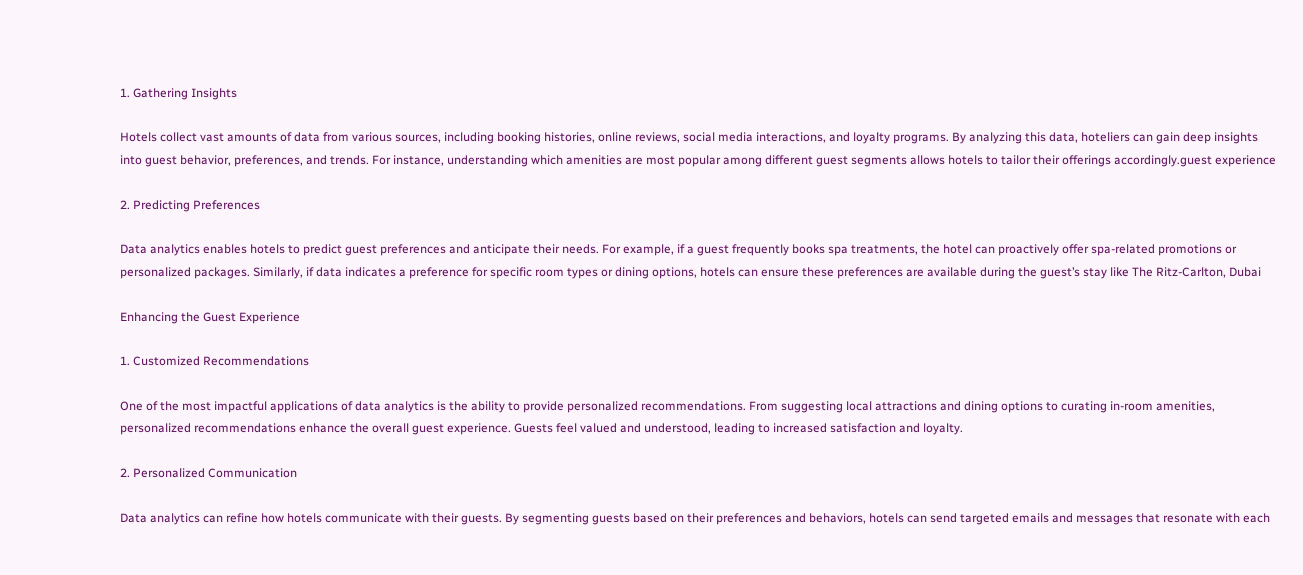1. Gathering Insights

Hotels collect vast amounts of data from various sources, including booking histories, online reviews, social media interactions, and loyalty programs. By analyzing this data, hoteliers can gain deep insights into guest behavior, preferences, and trends. For instance, understanding which amenities are most popular among different guest segments allows hotels to tailor their offerings accordingly.guest experience

2. Predicting Preferences

Data analytics enables hotels to predict guest preferences and anticipate their needs. For example, if a guest frequently books spa treatments, the hotel can proactively offer spa-related promotions or personalized packages. Similarly, if data indicates a preference for specific room types or dining options, hotels can ensure these preferences are available during the guest’s stay like The Ritz-Carlton, Dubai

Enhancing the Guest Experience

1. Customized Recommendations

One of the most impactful applications of data analytics is the ability to provide personalized recommendations. From suggesting local attractions and dining options to curating in-room amenities, personalized recommendations enhance the overall guest experience. Guests feel valued and understood, leading to increased satisfaction and loyalty.

2. Personalized Communication

Data analytics can refine how hotels communicate with their guests. By segmenting guests based on their preferences and behaviors, hotels can send targeted emails and messages that resonate with each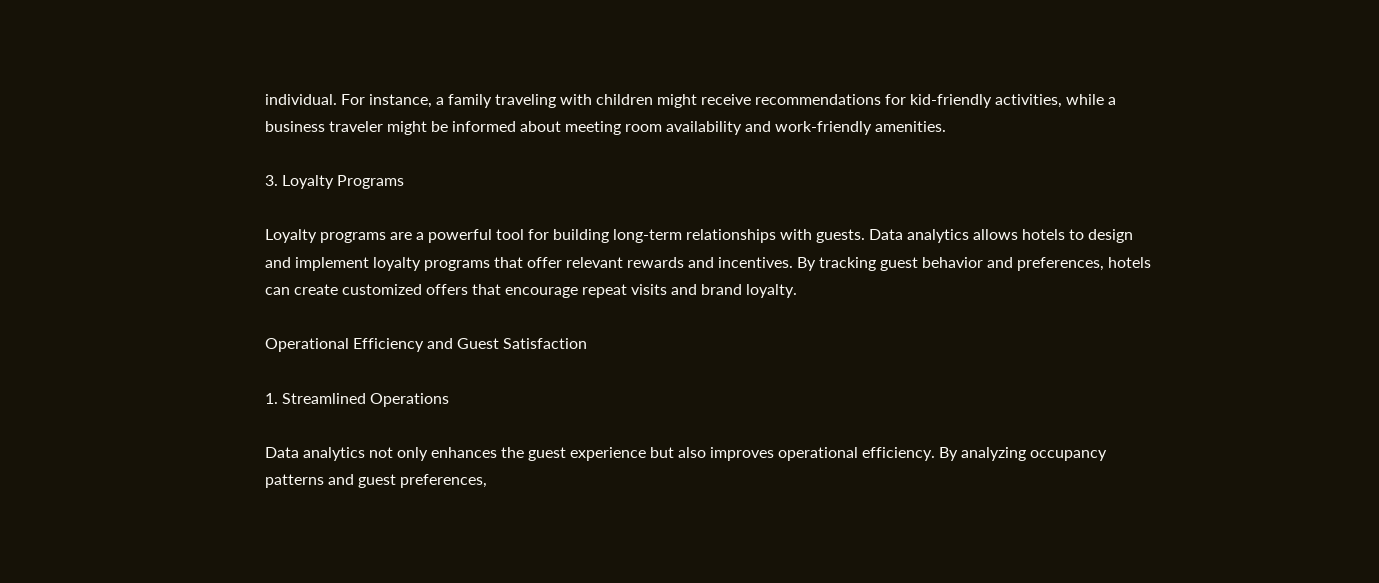individual. For instance, a family traveling with children might receive recommendations for kid-friendly activities, while a business traveler might be informed about meeting room availability and work-friendly amenities.

3. Loyalty Programs

Loyalty programs are a powerful tool for building long-term relationships with guests. Data analytics allows hotels to design and implement loyalty programs that offer relevant rewards and incentives. By tracking guest behavior and preferences, hotels can create customized offers that encourage repeat visits and brand loyalty.

Operational Efficiency and Guest Satisfaction

1. Streamlined Operations

Data analytics not only enhances the guest experience but also improves operational efficiency. By analyzing occupancy patterns and guest preferences,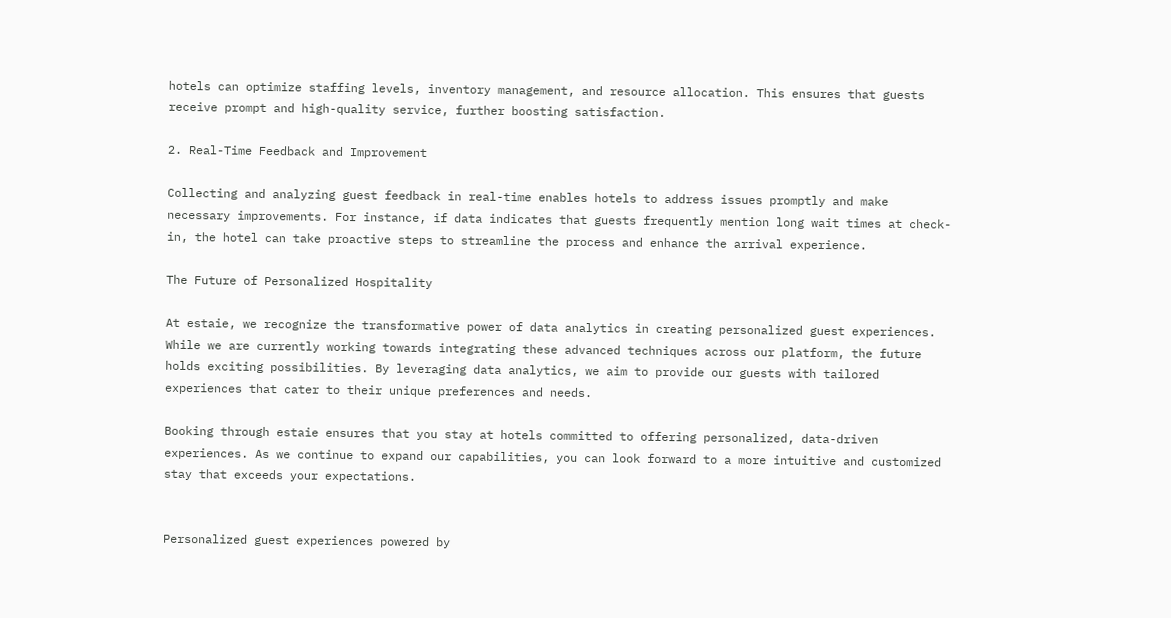hotels can optimize staffing levels, inventory management, and resource allocation. This ensures that guests receive prompt and high-quality service, further boosting satisfaction.

2. Real-Time Feedback and Improvement

Collecting and analyzing guest feedback in real-time enables hotels to address issues promptly and make necessary improvements. For instance, if data indicates that guests frequently mention long wait times at check-in, the hotel can take proactive steps to streamline the process and enhance the arrival experience.

The Future of Personalized Hospitality

At estaie, we recognize the transformative power of data analytics in creating personalized guest experiences. While we are currently working towards integrating these advanced techniques across our platform, the future holds exciting possibilities. By leveraging data analytics, we aim to provide our guests with tailored experiences that cater to their unique preferences and needs.

Booking through estaie ensures that you stay at hotels committed to offering personalized, data-driven experiences. As we continue to expand our capabilities, you can look forward to a more intuitive and customized stay that exceeds your expectations.


Personalized guest experiences powered by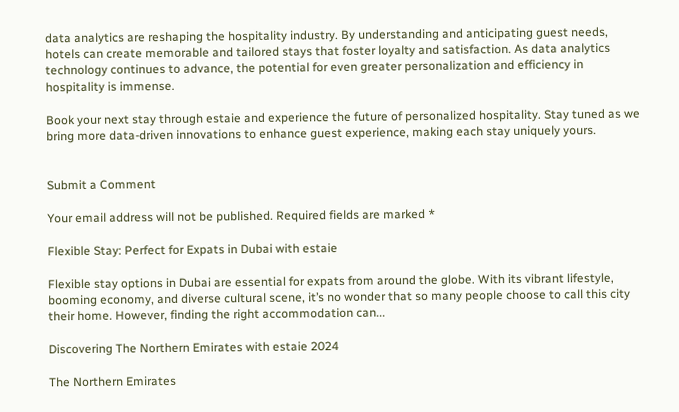data analytics are reshaping the hospitality industry. By understanding and anticipating guest needs, hotels can create memorable and tailored stays that foster loyalty and satisfaction. As data analytics technology continues to advance, the potential for even greater personalization and efficiency in hospitality is immense.

Book your next stay through estaie and experience the future of personalized hospitality. Stay tuned as we bring more data-driven innovations to enhance guest experience, making each stay uniquely yours.


Submit a Comment

Your email address will not be published. Required fields are marked *

Flexible Stay: Perfect for Expats in Dubai with estaie

Flexible stay options in Dubai are essential for expats from around the globe. With its vibrant lifestyle, booming economy, and diverse cultural scene, it’s no wonder that so many people choose to call this city their home. However, finding the right accommodation can...

Discovering The Northern Emirates with estaie 2024

The Northern Emirates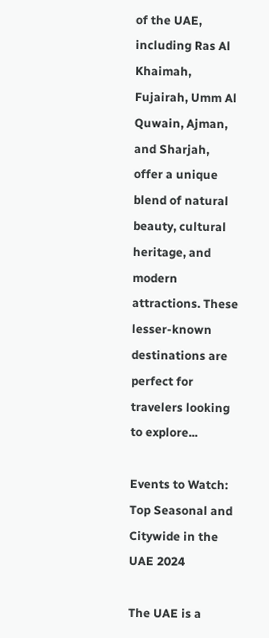of the UAE, including Ras Al Khaimah, Fujairah, Umm Al Quwain, Ajman, and Sharjah, offer a unique blend of natural beauty, cultural heritage, and modern attractions. These lesser-known destinations are perfect for travelers looking to explore...

Events to Watch: Top Seasonal and Citywide in the UAE 2024

The UAE is a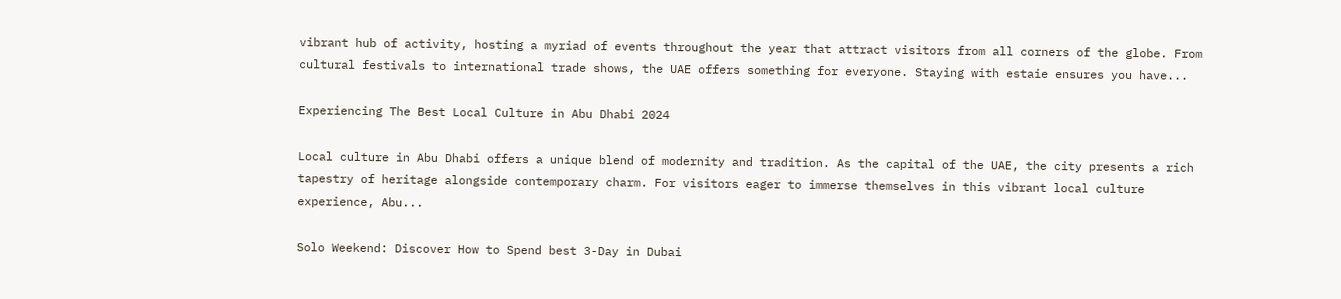vibrant hub of activity, hosting a myriad of events throughout the year that attract visitors from all corners of the globe. From cultural festivals to international trade shows, the UAE offers something for everyone. Staying with estaie ensures you have...

Experiencing The Best Local Culture in Abu Dhabi 2024

Local culture in Abu Dhabi offers a unique blend of modernity and tradition. As the capital of the UAE, the city presents a rich tapestry of heritage alongside contemporary charm. For visitors eager to immerse themselves in this vibrant local culture experience, Abu...

Solo Weekend: Discover How to Spend best 3-Day in Dubai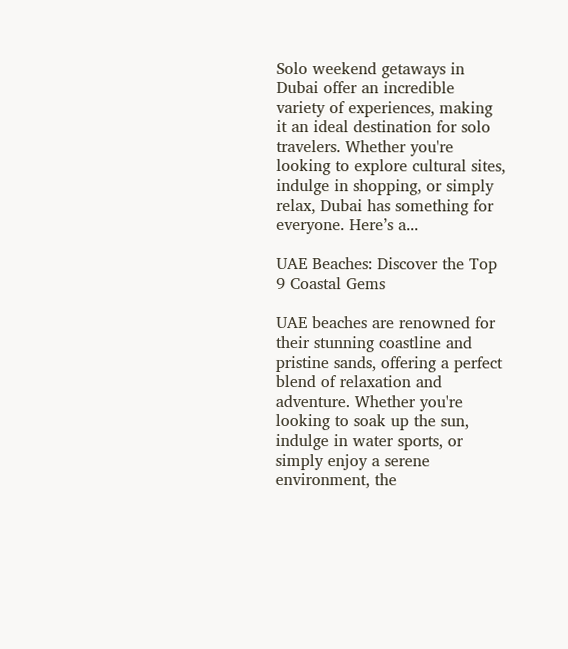Solo weekend getaways in Dubai offer an incredible variety of experiences, making it an ideal destination for solo travelers. Whether you're looking to explore cultural sites, indulge in shopping, or simply relax, Dubai has something for everyone. Here’s a...

UAE Beaches: Discover the Top 9 Coastal Gems

UAE beaches are renowned for their stunning coastline and pristine sands, offering a perfect blend of relaxation and adventure. Whether you're looking to soak up the sun, indulge in water sports, or simply enjoy a serene environment, the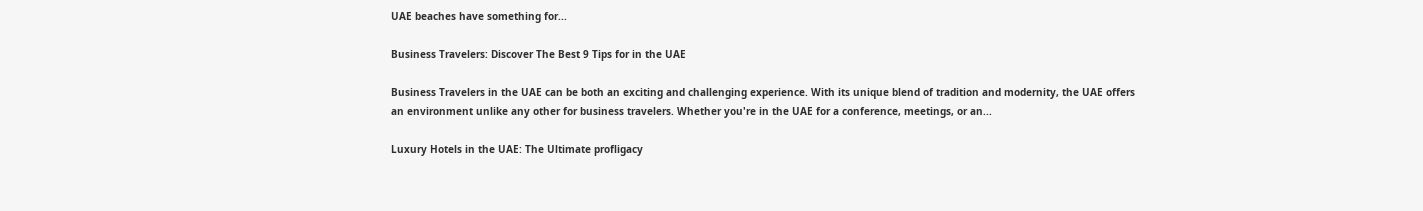UAE beaches have something for...

Business Travelers: Discover The Best 9 Tips for in the UAE

Business Travelers in the UAE can be both an exciting and challenging experience. With its unique blend of tradition and modernity, the UAE offers an environment unlike any other for business travelers. Whether you're in the UAE for a conference, meetings, or an...

Luxury Hotels in the UAE: The Ultimate profligacy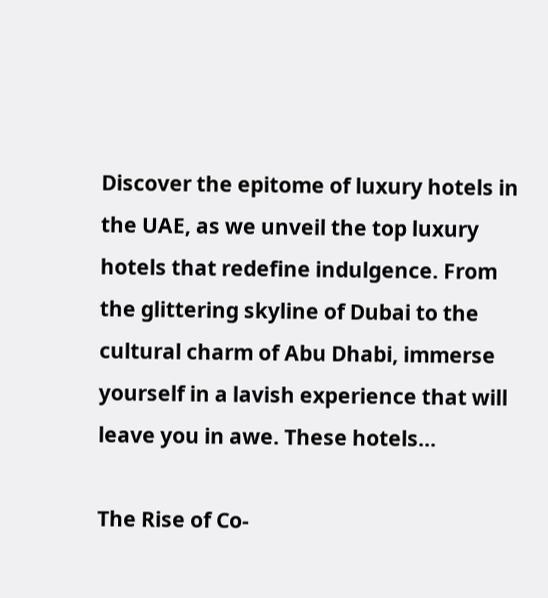Discover the epitome of luxury hotels in the UAE, as we unveil the top luxury hotels that redefine indulgence. From the glittering skyline of Dubai to the cultural charm of Abu Dhabi, immerse yourself in a lavish experience that will leave you in awe. These hotels...

The Rise of Co-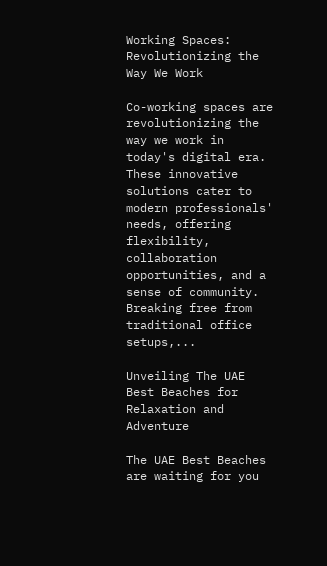Working Spaces: Revolutionizing the Way We Work

Co-working spaces are revolutionizing the way we work in today's digital era. These innovative solutions cater to modern professionals' needs, offering flexibility, collaboration opportunities, and a sense of community. Breaking free from traditional office setups,...

Unveiling The UAE Best Beaches for Relaxation and Adventure

The UAE Best Beaches are waiting for you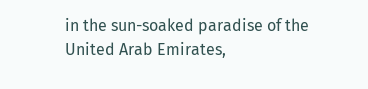in the sun-soaked paradise of the United Arab Emirates,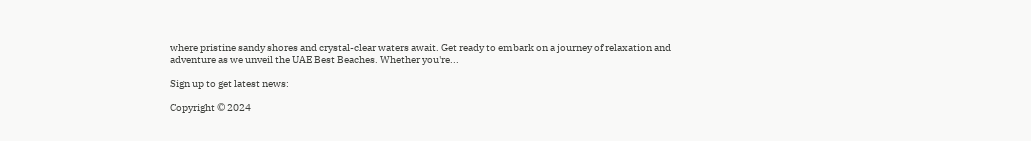where pristine sandy shores and crystal-clear waters await. Get ready to embark on a journey of relaxation and adventure as we unveil the UAE Best Beaches. Whether you're...

Sign up to get latest news:

Copyright © 2024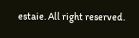estaie. All right reserved.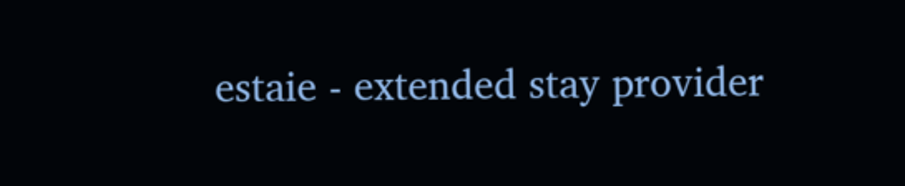estaie - extended stay provider